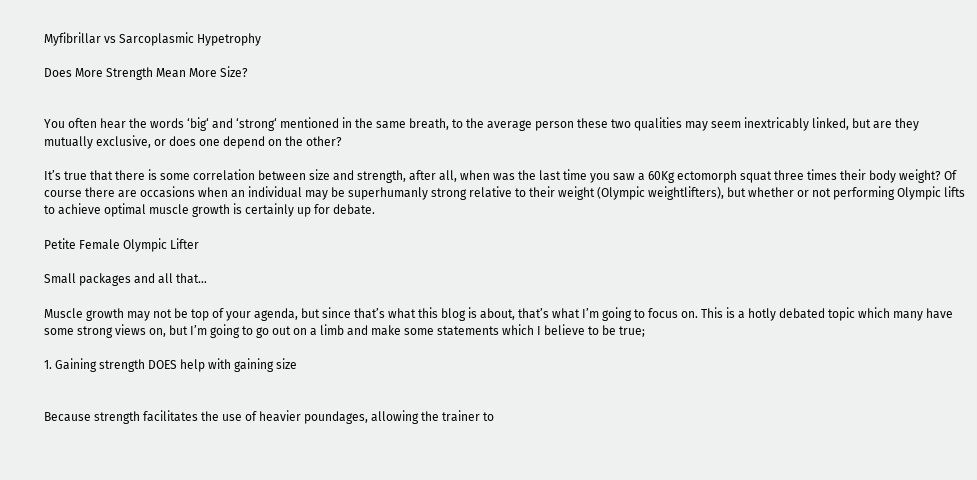Myfibrillar vs Sarcoplasmic Hypetrophy

Does More Strength Mean More Size?


You often hear the words ‘big‘ and ‘strong‘ mentioned in the same breath, to the average person these two qualities may seem inextricably linked, but are they mutually exclusive, or does one depend on the other?

It’s true that there is some correlation between size and strength, after all, when was the last time you saw a 60Kg ectomorph squat three times their body weight? Of course there are occasions when an individual may be superhumanly strong relative to their weight (Olympic weightlifters), but whether or not performing Olympic lifts to achieve optimal muscle growth is certainly up for debate.

Petite Female Olympic Lifter

Small packages and all that…

Muscle growth may not be top of your agenda, but since that’s what this blog is about, that’s what I’m going to focus on. This is a hotly debated topic which many have some strong views on, but I’m going to go out on a limb and make some statements which I believe to be true;

1. Gaining strength DOES help with gaining size


Because strength facilitates the use of heavier poundages, allowing the trainer to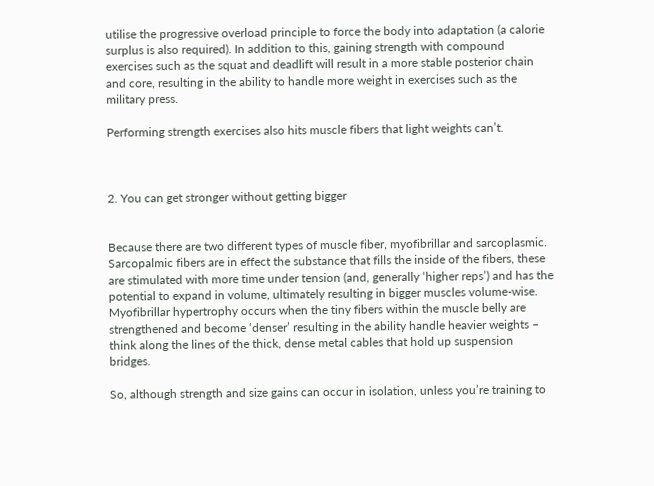utilise the progressive overload principle to force the body into adaptation (a calorie surplus is also required). In addition to this, gaining strength with compound exercises such as the squat and deadlift will result in a more stable posterior chain and core, resulting in the ability to handle more weight in exercises such as the military press.

Performing strength exercises also hits muscle fibers that light weights can’t.



2. You can get stronger without getting bigger


Because there are two different types of muscle fiber, myofibrillar and sarcoplasmic. Sarcopalmic fibers are in effect the substance that fills the inside of the fibers, these are stimulated with more time under tension (and, generally ‘higher reps’) and has the potential to expand in volume, ultimately resulting in bigger muscles volume-wise. Myofibrillar hypertrophy occurs when the tiny fibers within the muscle belly are strengthened and become ‘denser’ resulting in the ability handle heavier weights – think along the lines of the thick, dense metal cables that hold up suspension bridges.

So, although strength and size gains can occur in isolation, unless you’re training to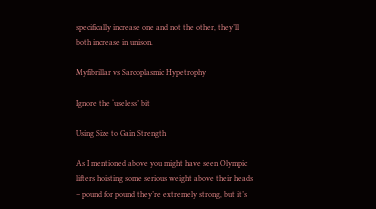specifically increase one and not the other, they’ll both increase in unison.

Myfibrillar vs Sarcoplasmic Hypetrophy

Ignore the ‘useless’ bit

Using Size to Gain Strength

As I mentioned above you might have seen Olympic lifters hoisting some serious weight above their heads – pound for pound they’re extremely strong, but it’s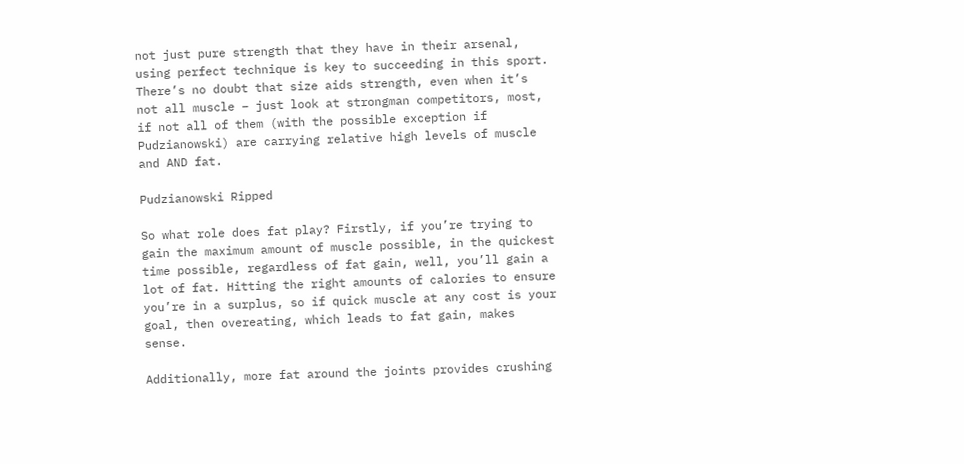not just pure strength that they have in their arsenal, using perfect technique is key to succeeding in this sport. There’s no doubt that size aids strength, even when it’s not all muscle – just look at strongman competitors, most, if not all of them (with the possible exception if Pudzianowski) are carrying relative high levels of muscle and AND fat.

Pudzianowski Ripped

So what role does fat play? Firstly, if you’re trying to gain the maximum amount of muscle possible, in the quickest time possible, regardless of fat gain, well, you’ll gain a lot of fat. Hitting the right amounts of calories to ensure you’re in a surplus, so if quick muscle at any cost is your goal, then overeating, which leads to fat gain, makes sense.

Additionally, more fat around the joints provides crushing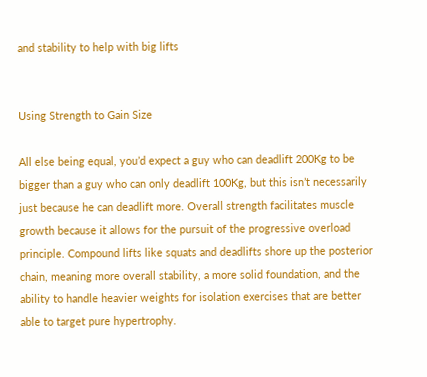and stability to help with big lifts


Using Strength to Gain Size

All else being equal, you’d expect a guy who can deadlift 200Kg to be bigger than a guy who can only deadlift 100Kg, but this isn’t necessarily just because he can deadlift more. Overall strength facilitates muscle growth because it allows for the pursuit of the progressive overload principle. Compound lifts like squats and deadlifts shore up the posterior chain, meaning more overall stability, a more solid foundation, and the ability to handle heavier weights for isolation exercises that are better able to target pure hypertrophy.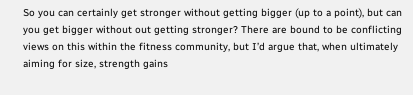So you can certainly get stronger without getting bigger (up to a point), but can you get bigger without out getting stronger? There are bound to be conflicting views on this within the fitness community, but I’d argue that, when ultimately aiming for size, strength gains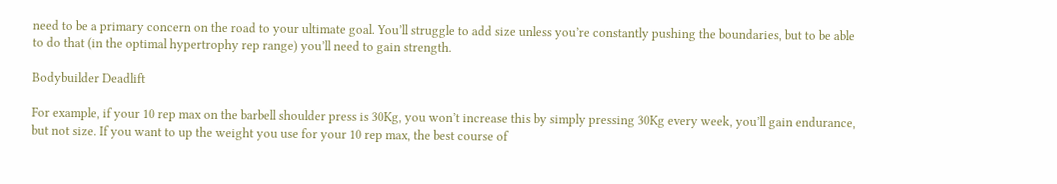need to be a primary concern on the road to your ultimate goal. You’ll struggle to add size unless you’re constantly pushing the boundaries, but to be able to do that (in the optimal hypertrophy rep range) you’ll need to gain strength.

Bodybuilder Deadlift

For example, if your 10 rep max on the barbell shoulder press is 30Kg, you won’t increase this by simply pressing 30Kg every week, you’ll gain endurance, but not size. If you want to up the weight you use for your 10 rep max, the best course of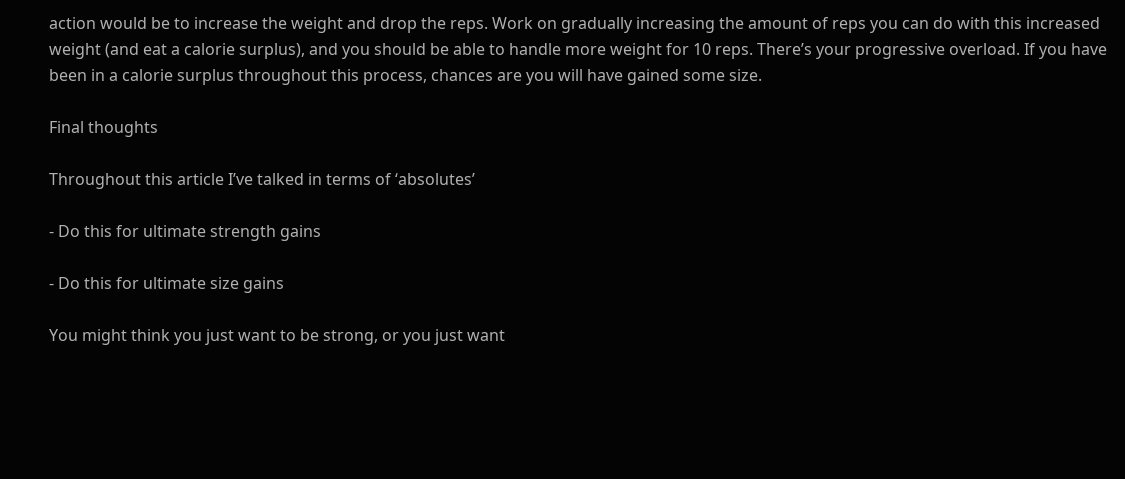action would be to increase the weight and drop the reps. Work on gradually increasing the amount of reps you can do with this increased weight (and eat a calorie surplus), and you should be able to handle more weight for 10 reps. There’s your progressive overload. If you have been in a calorie surplus throughout this process, chances are you will have gained some size.

Final thoughts

Throughout this article I’ve talked in terms of ‘absolutes’

- Do this for ultimate strength gains

- Do this for ultimate size gains

You might think you just want to be strong, or you just want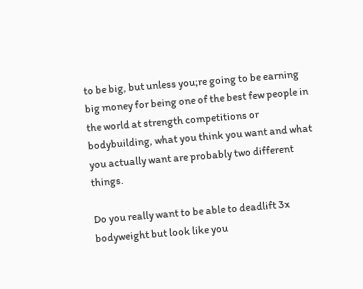to be big, but unless you;re going to be earning big money for being one of the best few people in the world at strength competitions or bodybuilding, what you think you want and what you actually want are probably two different things.

Do you really want to be able to deadlift 3x bodyweight but look like you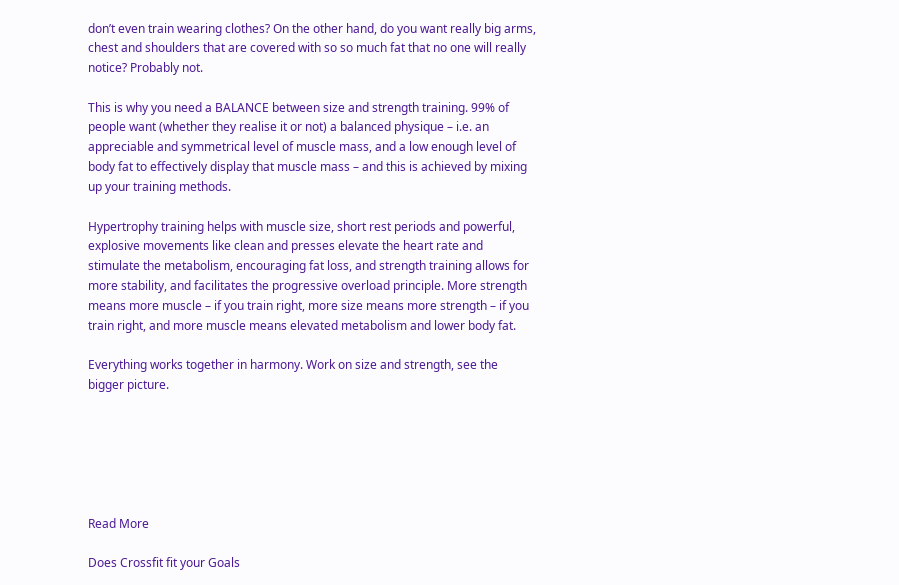don’t even train wearing clothes? On the other hand, do you want really big arms, chest and shoulders that are covered with so so much fat that no one will really notice? Probably not.

This is why you need a BALANCE between size and strength training. 99% of people want (whether they realise it or not) a balanced physique – i.e. an appreciable and symmetrical level of muscle mass, and a low enough level of body fat to effectively display that muscle mass – and this is achieved by mixing up your training methods.

Hypertrophy training helps with muscle size, short rest periods and powerful, explosive movements like clean and presses elevate the heart rate and stimulate the metabolism, encouraging fat loss, and strength training allows for more stability, and facilitates the progressive overload principle. More strength means more muscle – if you train right, more size means more strength – if you train right, and more muscle means elevated metabolism and lower body fat.

Everything works together in harmony. Work on size and strength, see the bigger picture.






Read More

Does Crossfit fit your Goals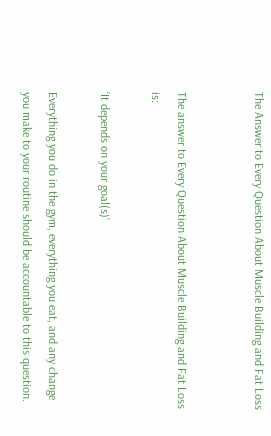The Answer to Every Question About Muscle Building and Fat Loss


The answer to Every Question About Muscle Building and Fat Loss is:

‘It depends on your goal(s)’

Everything you do in the gym, everything you eat, and any change you make to your routine should be accountable to this question.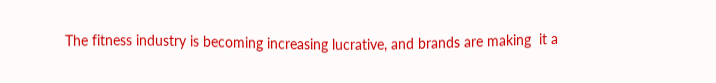The fitness industry is becoming increasing lucrative, and brands are making  it a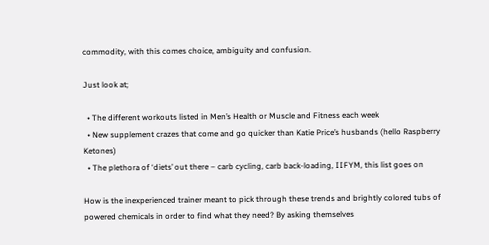commodity, with this comes choice, ambiguity and confusion.

Just look at;

  • The different workouts listed in Men’s Health or Muscle and Fitness each week
  • New supplement crazes that come and go quicker than Katie Price’s husbands (hello Raspberry Ketones)
  • The plethora of ‘diets’ out there – carb cycling, carb back-loading, IIFYM, this list goes on

How is the inexperienced trainer meant to pick through these trends and brightly colored tubs of powered chemicals in order to find what they need? By asking themselves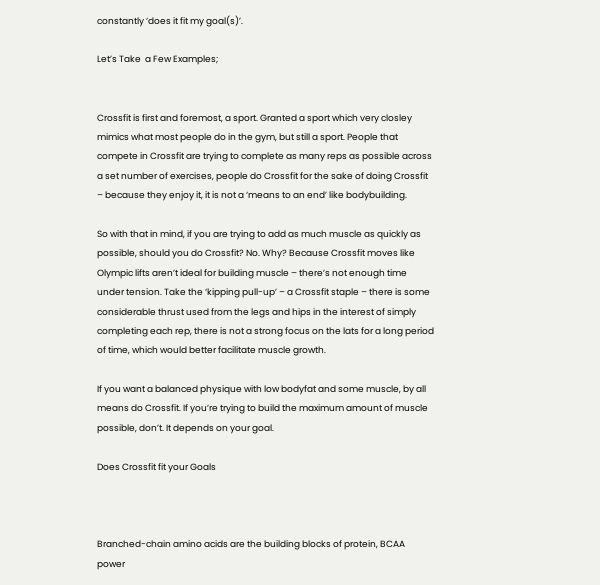constantly ‘does it fit my goal(s)’.

Let’s Take  a Few Examples;


Crossfit is first and foremost, a sport. Granted a sport which very closley mimics what most people do in the gym, but still a sport. People that compete in Crossfit are trying to complete as many reps as possible across a set number of exercises, people do Crossfit for the sake of doing Crossfit – because they enjoy it, it is not a ‘means to an end’ like bodybuilding.

So with that in mind, if you are trying to add as much muscle as quickly as possible, should you do Crossfit? No. Why? Because Crossfit moves like Olympic lifts aren’t ideal for building muscle – there’s not enough time under tension. Take the ‘kipping pull-up’ – a Crossfit staple – there is some considerable thrust used from the legs and hips in the interest of simply completing each rep, there is not a strong focus on the lats for a long period of time, which would better facilitate muscle growth.

If you want a balanced physique with low bodyfat and some muscle, by all means do Crossfit. If you’re trying to build the maximum amount of muscle possible, don’t. It depends on your goal.

Does Crossfit fit your Goals



Branched-chain amino acids are the building blocks of protein, BCAA power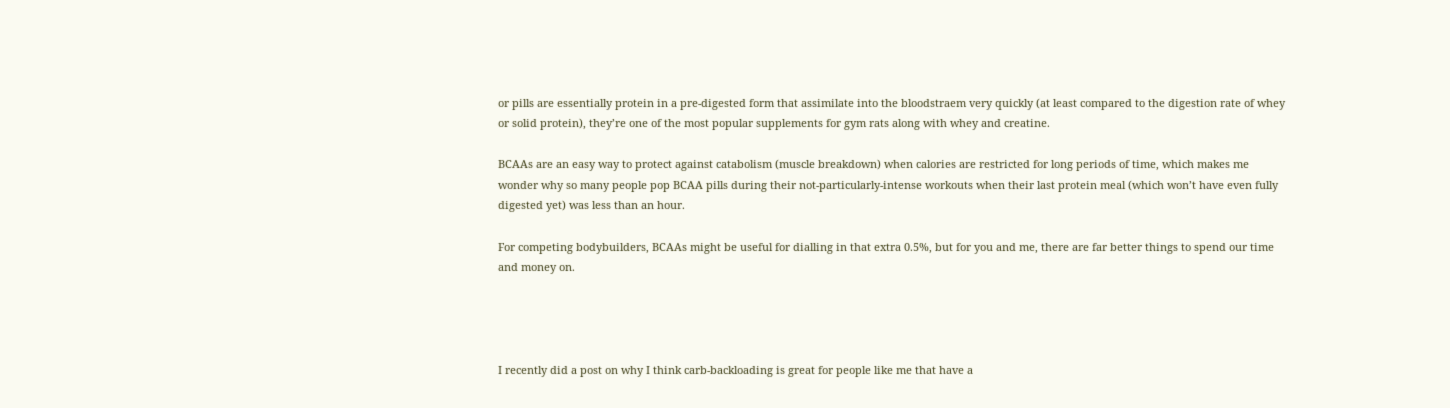or pills are essentially protein in a pre-digested form that assimilate into the bloodstraem very quickly (at least compared to the digestion rate of whey or solid protein), they’re one of the most popular supplements for gym rats along with whey and creatine.

BCAAs are an easy way to protect against catabolism (muscle breakdown) when calories are restricted for long periods of time, which makes me wonder why so many people pop BCAA pills during their not-particularly-intense workouts when their last protein meal (which won’t have even fully digested yet) was less than an hour.

For competing bodybuilders, BCAAs might be useful for dialling in that extra 0.5%, but for you and me, there are far better things to spend our time and money on.




I recently did a post on why I think carb-backloading is great for people like me that have a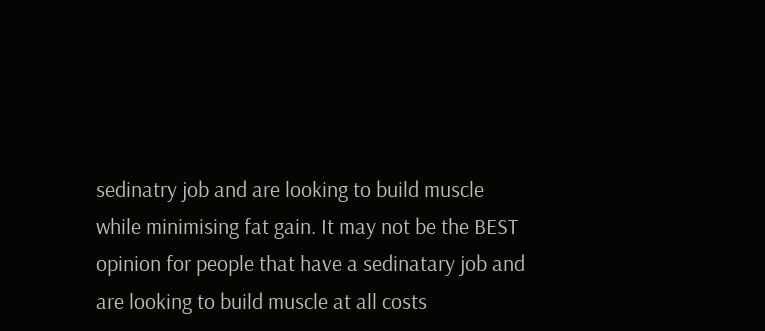sedinatry job and are looking to build muscle while minimising fat gain. It may not be the BEST opinion for people that have a sedinatary job and are looking to build muscle at all costs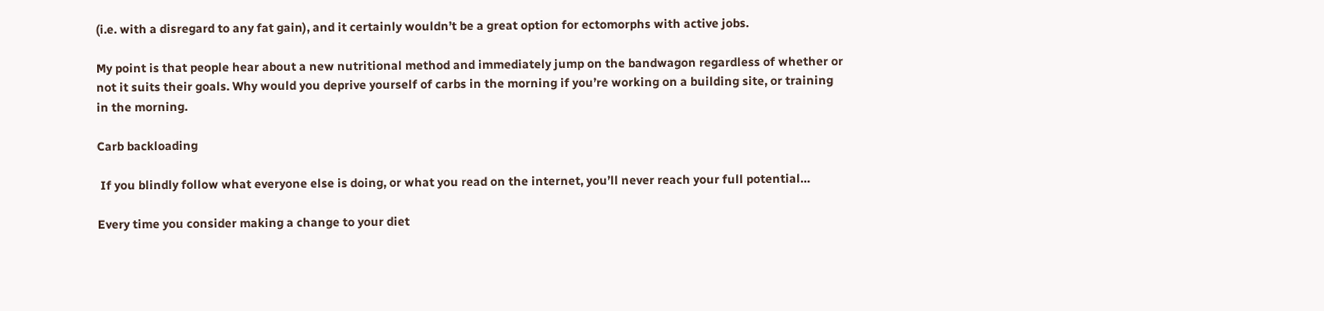(i.e. with a disregard to any fat gain), and it certainly wouldn’t be a great option for ectomorphs with active jobs.

My point is that people hear about a new nutritional method and immediately jump on the bandwagon regardless of whether or not it suits their goals. Why would you deprive yourself of carbs in the morning if you’re working on a building site, or training in the morning.

Carb backloading

 If you blindly follow what everyone else is doing, or what you read on the internet, you’ll never reach your full potential…

Every time you consider making a change to your diet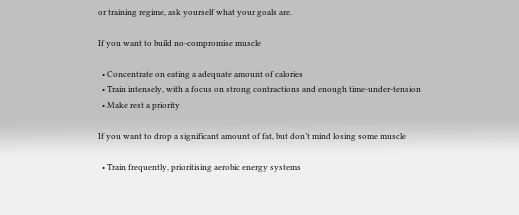or training regime, ask yourself what your goals are.

If you want to build no-compromise muscle

  • Concentrate on eating a adequate amount of calories
  • Train intensely, with a focus on strong contractions and enough time-under-tension
  • Make rest a priority

If you want to drop a significant amount of fat, but don’t mind losing some muscle

  • Train frequently, prioritising aerobic energy systems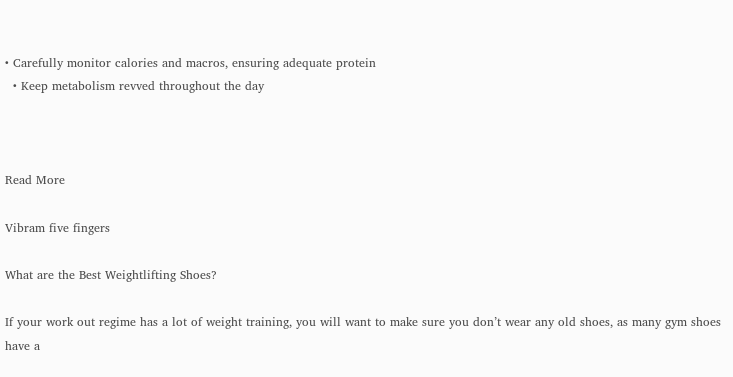• Carefully monitor calories and macros, ensuring adequate protein
  • Keep metabolism revved throughout the day



Read More

Vibram five fingers

What are the Best Weightlifting Shoes?

If your work out regime has a lot of weight training, you will want to make sure you don’t wear any old shoes, as many gym shoes have a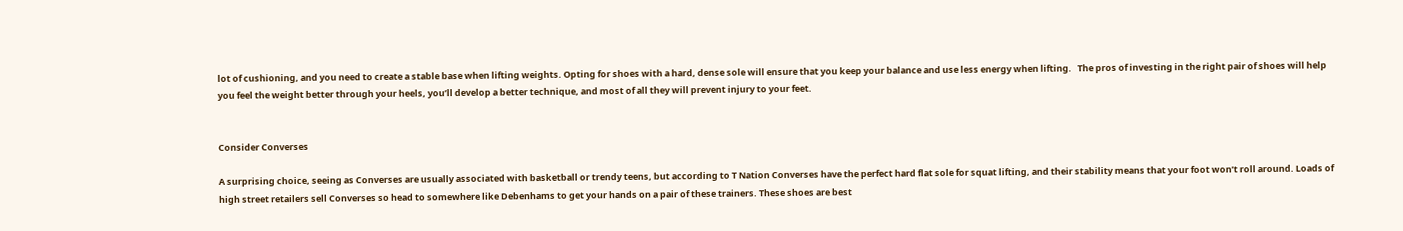lot of cushioning, and you need to create a stable base when lifting weights. Opting for shoes with a hard, dense sole will ensure that you keep your balance and use less energy when lifting.   The pros of investing in the right pair of shoes will help you feel the weight better through your heels, you’ll develop a better technique, and most of all they will prevent injury to your feet.


Consider Converses

A surprising choice, seeing as Converses are usually associated with basketball or trendy teens, but according to T Nation Converses have the perfect hard flat sole for squat lifting, and their stability means that your foot won’t roll around. Loads of high street retailers sell Converses so head to somewhere like Debenhams to get your hands on a pair of these trainers. These shoes are best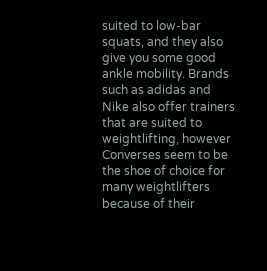suited to low-bar squats, and they also give you some good ankle mobility. Brands such as adidas and Nike also offer trainers that are suited to weightlifting, however Converses seem to be the shoe of choice for many weightlifters because of their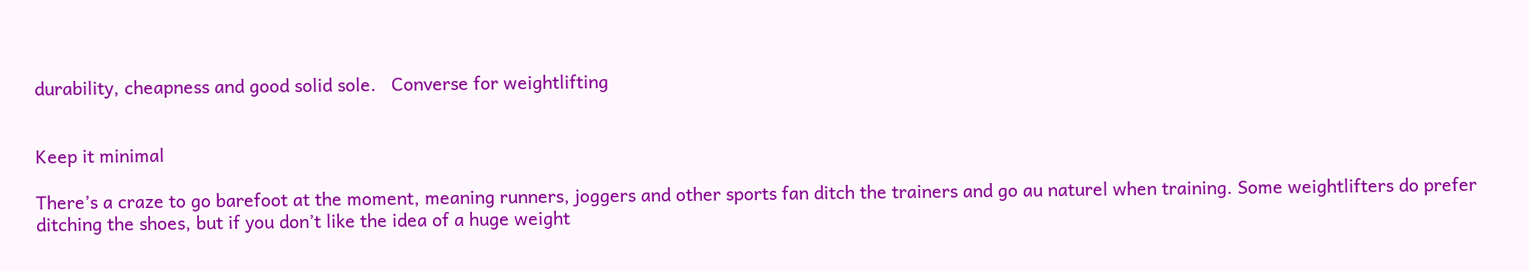durability, cheapness and good solid sole.   Converse for weightlifting


Keep it minimal

There’s a craze to go barefoot at the moment, meaning runners, joggers and other sports fan ditch the trainers and go au naturel when training. Some weightlifters do prefer ditching the shoes, but if you don’t like the idea of a huge weight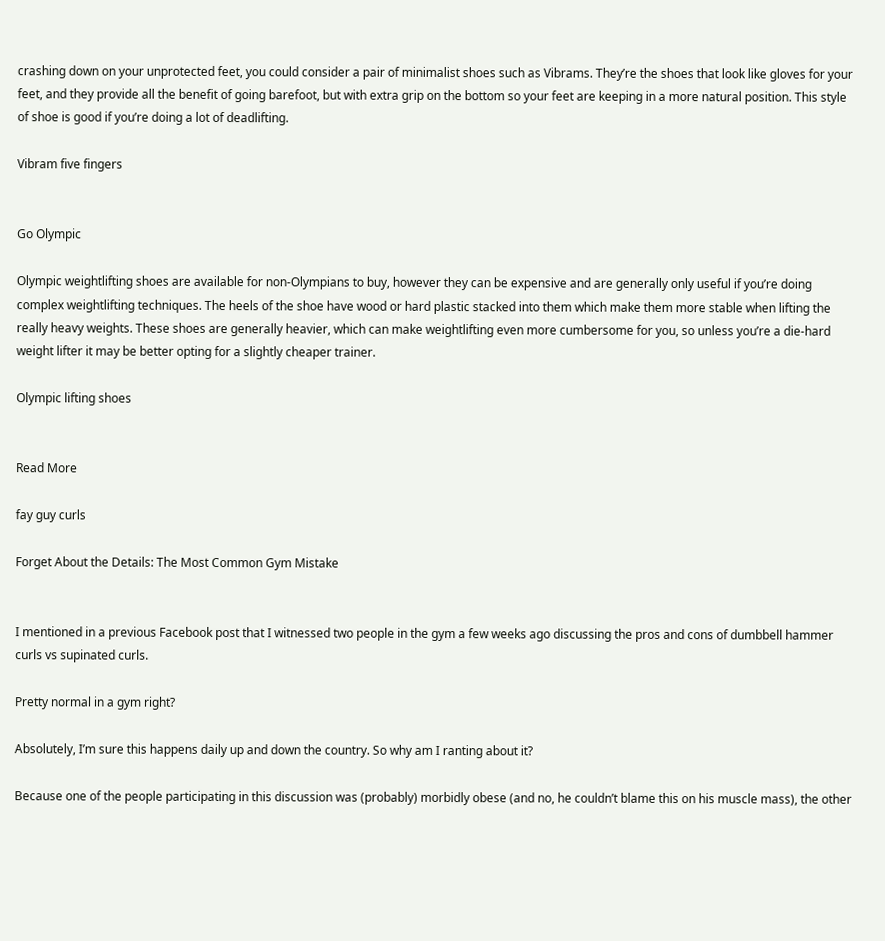crashing down on your unprotected feet, you could consider a pair of minimalist shoes such as Vibrams. They’re the shoes that look like gloves for your feet, and they provide all the benefit of going barefoot, but with extra grip on the bottom so your feet are keeping in a more natural position. This style of shoe is good if you’re doing a lot of deadlifting.

Vibram five fingers


Go Olympic

Olympic weightlifting shoes are available for non-Olympians to buy, however they can be expensive and are generally only useful if you’re doing complex weightlifting techniques. The heels of the shoe have wood or hard plastic stacked into them which make them more stable when lifting the really heavy weights. These shoes are generally heavier, which can make weightlifting even more cumbersome for you, so unless you’re a die-hard weight lifter it may be better opting for a slightly cheaper trainer.

Olympic lifting shoes


Read More

fay guy curls

Forget About the Details: The Most Common Gym Mistake


I mentioned in a previous Facebook post that I witnessed two people in the gym a few weeks ago discussing the pros and cons of dumbbell hammer curls vs supinated curls.

Pretty normal in a gym right?

Absolutely, I’m sure this happens daily up and down the country. So why am I ranting about it?

Because one of the people participating in this discussion was (probably) morbidly obese (and no, he couldn’t blame this on his muscle mass), the other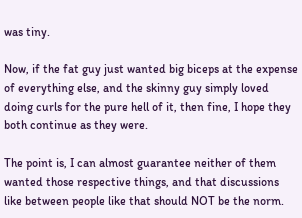was tiny.

Now, if the fat guy just wanted big biceps at the expense of everything else, and the skinny guy simply loved doing curls for the pure hell of it, then fine, I hope they both continue as they were.

The point is, I can almost guarantee neither of them wanted those respective things, and that discussions like between people like that should NOT be the norm.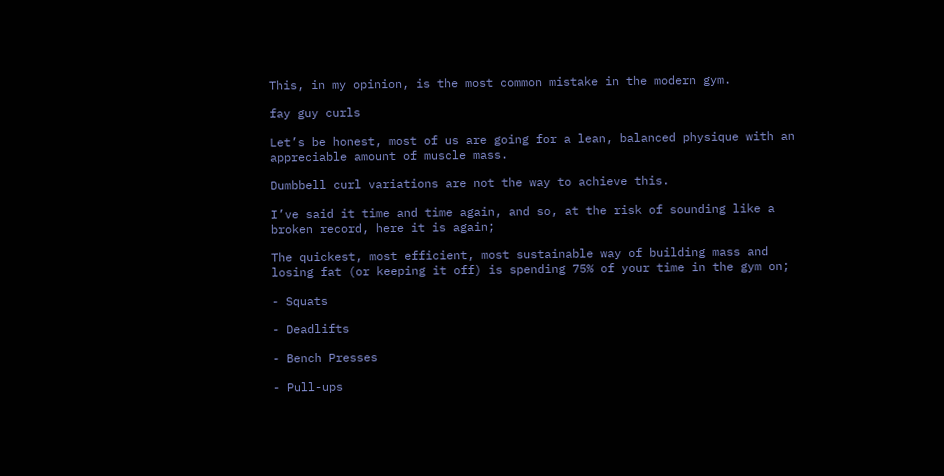This, in my opinion, is the most common mistake in the modern gym.

fay guy curls

Let’s be honest, most of us are going for a lean, balanced physique with an appreciable amount of muscle mass.

Dumbbell curl variations are not the way to achieve this.

I’ve said it time and time again, and so, at the risk of sounding like a broken record, here it is again;

The quickest, most efficient, most sustainable way of building mass and losing fat (or keeping it off) is spending 75% of your time in the gym on;

- Squats

- Deadlifts

- Bench Presses

- Pull-ups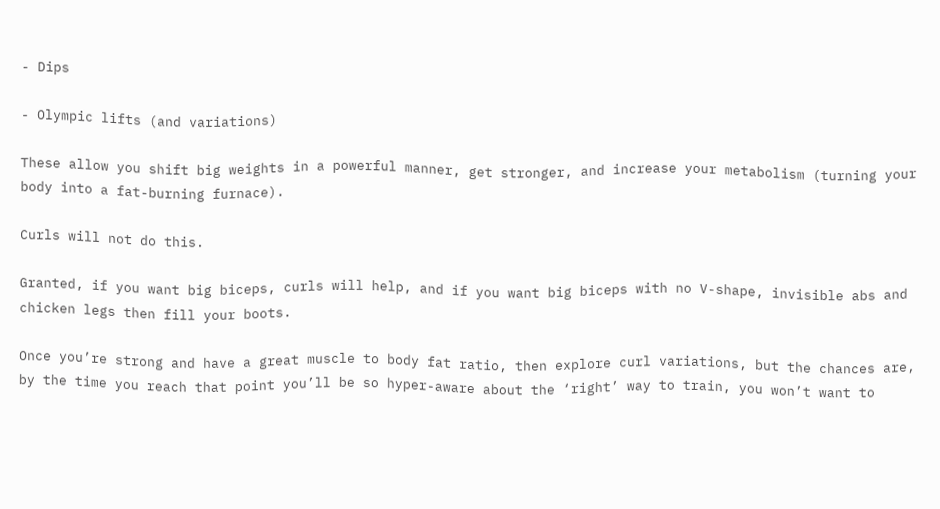- Dips

- Olympic lifts (and variations)

These allow you shift big weights in a powerful manner, get stronger, and increase your metabolism (turning your body into a fat-burning furnace).

Curls will not do this.

Granted, if you want big biceps, curls will help, and if you want big biceps with no V-shape, invisible abs and chicken legs then fill your boots.

Once you’re strong and have a great muscle to body fat ratio, then explore curl variations, but the chances are, by the time you reach that point you’ll be so hyper-aware about the ‘right’ way to train, you won’t want to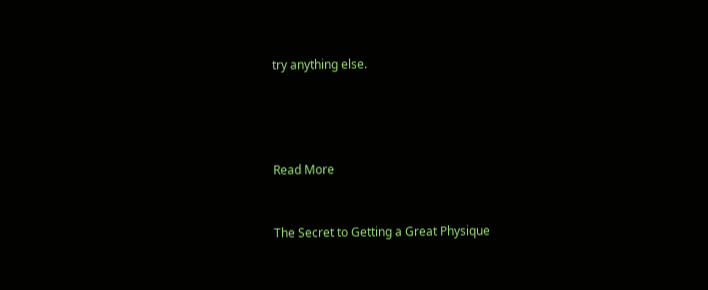try anything else.




Read More


The Secret to Getting a Great Physique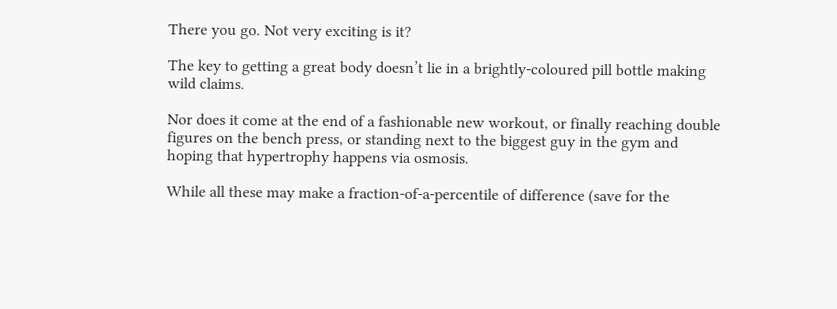There you go. Not very exciting is it?

The key to getting a great body doesn’t lie in a brightly-coloured pill bottle making wild claims.

Nor does it come at the end of a fashionable new workout, or finally reaching double figures on the bench press, or standing next to the biggest guy in the gym and hoping that hypertrophy happens via osmosis.

While all these may make a fraction-of-a-percentile of difference (save for the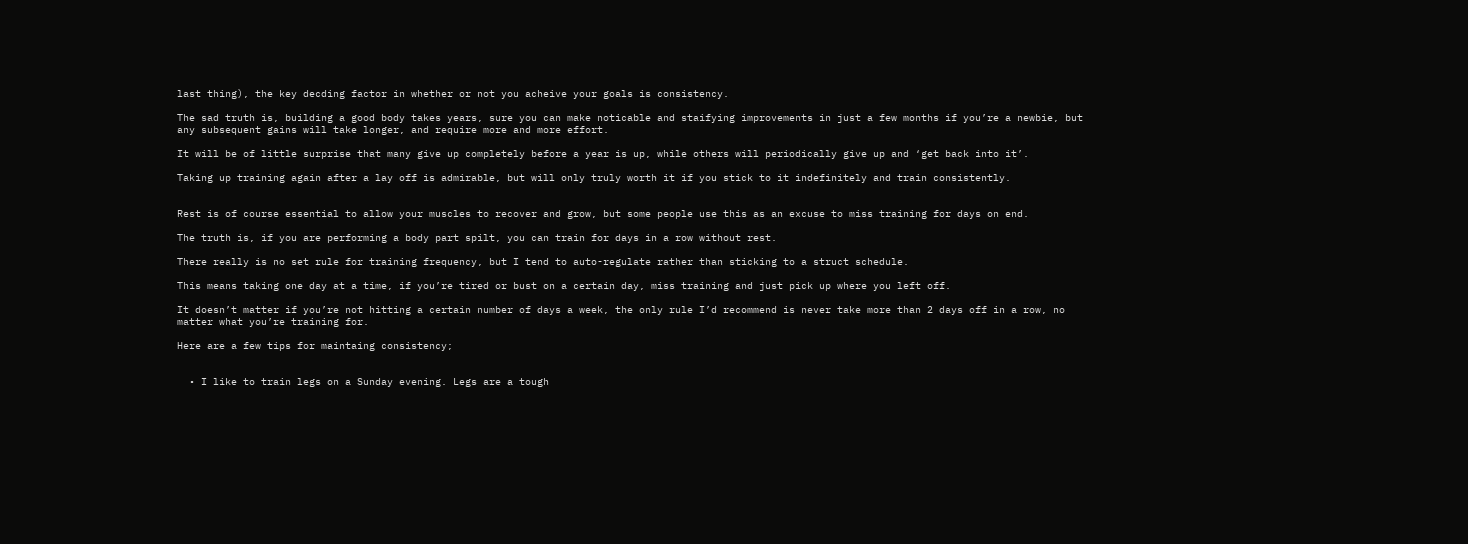last thing), the key decding factor in whether or not you acheive your goals is consistency.

The sad truth is, building a good body takes years, sure you can make noticable and staifying improvements in just a few months if you’re a newbie, but any subsequent gains will take longer, and require more and more effort.

It will be of little surprise that many give up completely before a year is up, while others will periodically give up and ‘get back into it’.

Taking up training again after a lay off is admirable, but will only truly worth it if you stick to it indefinitely and train consistently.


Rest is of course essential to allow your muscles to recover and grow, but some people use this as an excuse to miss training for days on end.

The truth is, if you are performing a body part spilt, you can train for days in a row without rest.

There really is no set rule for training frequency, but I tend to auto-regulate rather than sticking to a struct schedule.

This means taking one day at a time, if you’re tired or bust on a certain day, miss training and just pick up where you left off.

It doesn’t matter if you’re not hitting a certain number of days a week, the only rule I’d recommend is never take more than 2 days off in a row, no matter what you’re training for.

Here are a few tips for maintaing consistency;


  • I like to train legs on a Sunday evening. Legs are a tough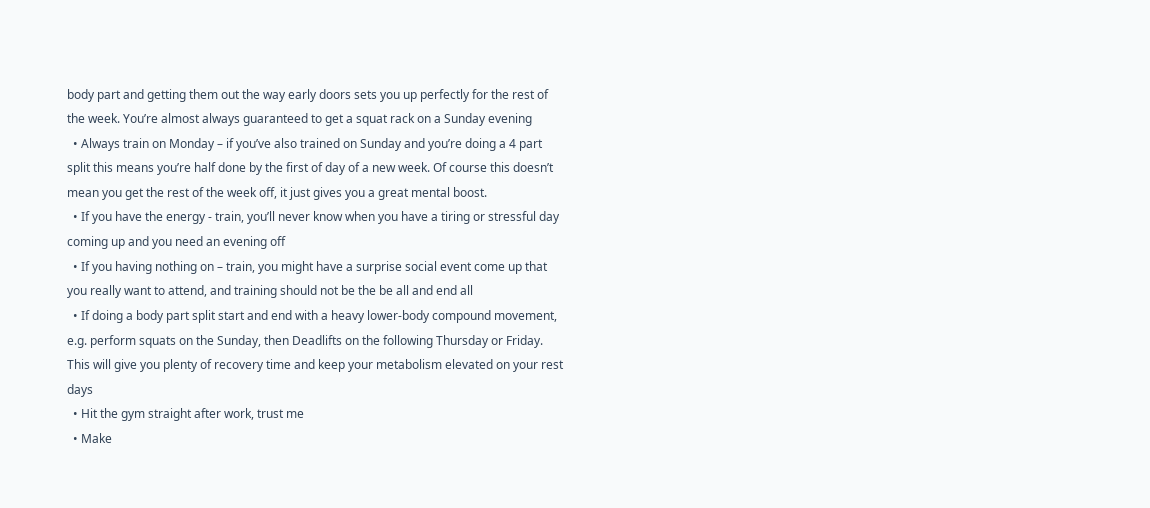body part and getting them out the way early doors sets you up perfectly for the rest of the week. You’re almost always guaranteed to get a squat rack on a Sunday evening
  • Always train on Monday – if you’ve also trained on Sunday and you’re doing a 4 part split this means you’re half done by the first of day of a new week. Of course this doesn’t mean you get the rest of the week off, it just gives you a great mental boost.
  • If you have the energy - train, you’ll never know when you have a tiring or stressful day coming up and you need an evening off
  • If you having nothing on – train, you might have a surprise social event come up that you really want to attend, and training should not be the be all and end all
  • If doing a body part split start and end with a heavy lower-body compound movement, e.g. perform squats on the Sunday, then Deadlifts on the following Thursday or Friday. This will give you plenty of recovery time and keep your metabolism elevated on your rest days
  • Hit the gym straight after work, trust me
  • Make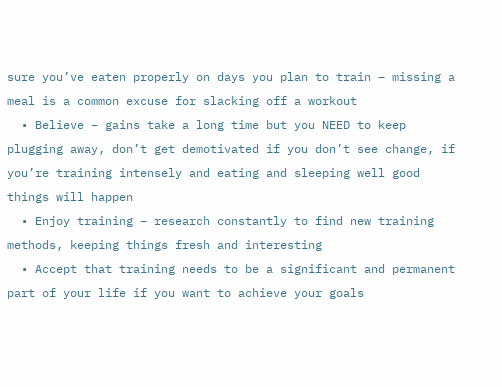sure you’ve eaten properly on days you plan to train – missing a meal is a common excuse for slacking off a workout
  • Believe – gains take a long time but you NEED to keep plugging away, don’t get demotivated if you don’t see change, if you’re training intensely and eating and sleeping well good things will happen
  • Enjoy training – research constantly to find new training methods, keeping things fresh and interesting
  • Accept that training needs to be a significant and permanent part of your life if you want to achieve your goals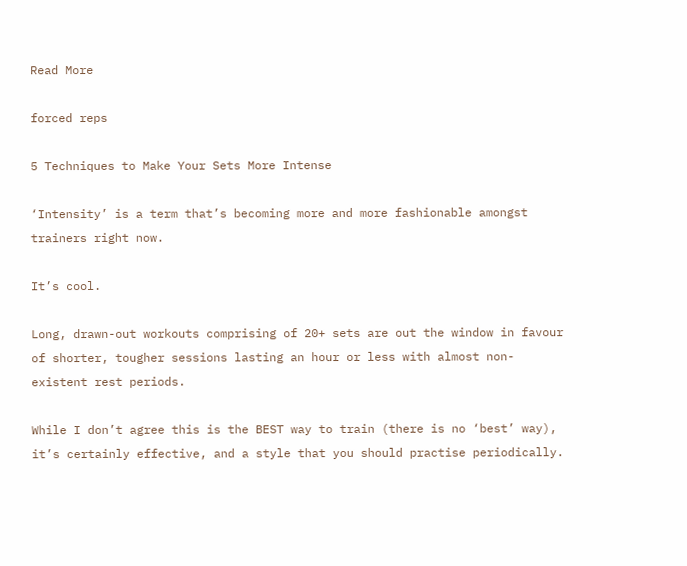Read More

forced reps

5 Techniques to Make Your Sets More Intense

‘Intensity’ is a term that’s becoming more and more fashionable amongst trainers right now.

It’s cool.

Long, drawn-out workouts comprising of 20+ sets are out the window in favour of shorter, tougher sessions lasting an hour or less with almost non-existent rest periods.

While I don’t agree this is the BEST way to train (there is no ‘best’ way), it’s certainly effective, and a style that you should practise periodically.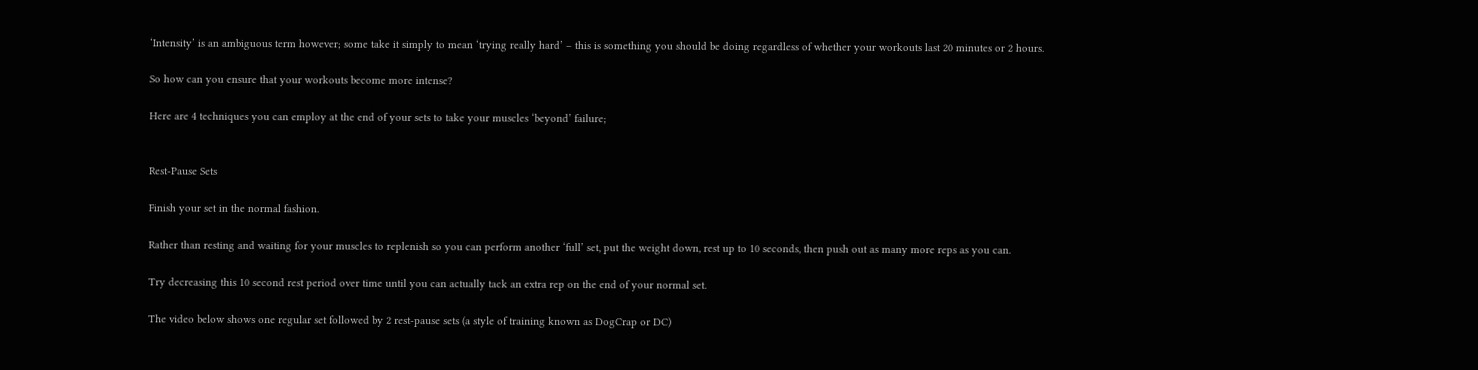‘Intensity’ is an ambiguous term however; some take it simply to mean ‘trying really hard’ – this is something you should be doing regardless of whether your workouts last 20 minutes or 2 hours.

So how can you ensure that your workouts become more intense?

Here are 4 techniques you can employ at the end of your sets to take your muscles ‘beyond’ failure;


Rest-Pause Sets

Finish your set in the normal fashion.

Rather than resting and waiting for your muscles to replenish so you can perform another ‘full’ set, put the weight down, rest up to 10 seconds, then push out as many more reps as you can.

Try decreasing this 10 second rest period over time until you can actually tack an extra rep on the end of your normal set.

The video below shows one regular set followed by 2 rest-pause sets (a style of training known as DogCrap or DC)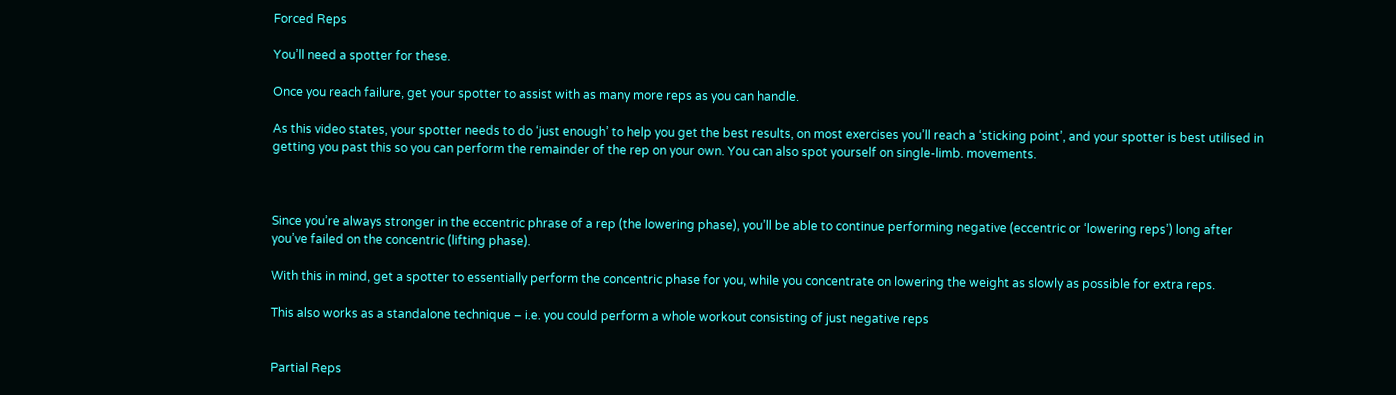Forced Reps

You’ll need a spotter for these.

Once you reach failure, get your spotter to assist with as many more reps as you can handle.

As this video states, your spotter needs to do ‘just enough’ to help you get the best results, on most exercises you’ll reach a ‘sticking point’, and your spotter is best utilised in getting you past this so you can perform the remainder of the rep on your own. You can also spot yourself on single-limb. movements.



Since you’re always stronger in the eccentric phrase of a rep (the lowering phase), you’ll be able to continue performing negative (eccentric or ‘lowering reps’) long after you’ve failed on the concentric (lifting phase).

With this in mind, get a spotter to essentially perform the concentric phase for you, while you concentrate on lowering the weight as slowly as possible for extra reps.

This also works as a standalone technique – i.e. you could perform a whole workout consisting of just negative reps


Partial Reps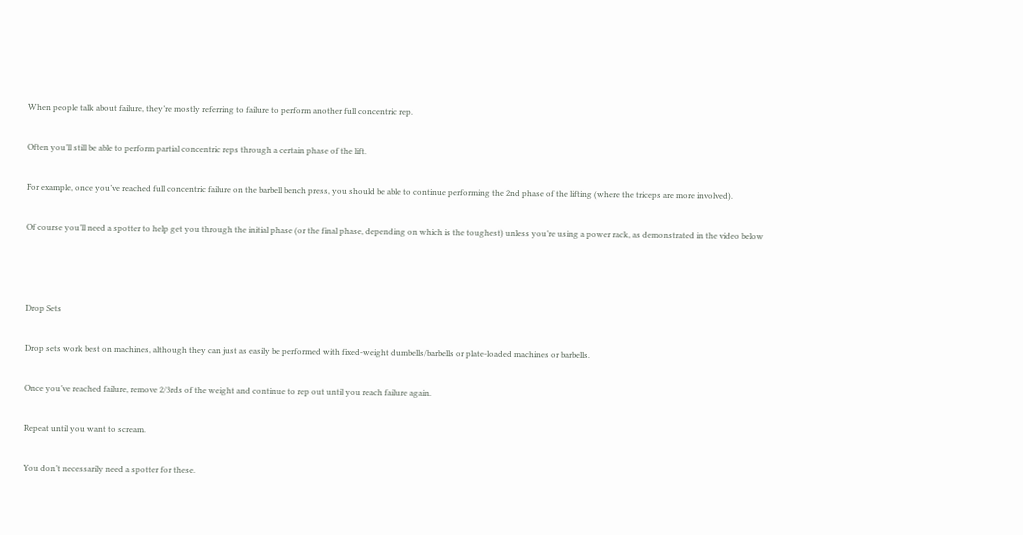When people talk about failure, they’re mostly referring to failure to perform another full concentric rep.

Often you’ll still be able to perform partial concentric reps through a certain phase of the lift.

For example, once you’ve reached full concentric failure on the barbell bench press, you should be able to continue performing the 2nd phase of the lifting (where the triceps are more involved).

Of course you’ll need a spotter to help get you through the initial phase (or the final phase, depending on which is the toughest) unless you’re using a power rack, as demonstrated in the video below



Drop Sets

Drop sets work best on machines, although they can just as easily be performed with fixed-weight dumbells/barbells or plate-loaded machines or barbells.

Once you’ve reached failure, remove 2/3rds of the weight and continue to rep out until you reach failure again.

Repeat until you want to scream.

You don’t necessarily need a spotter for these.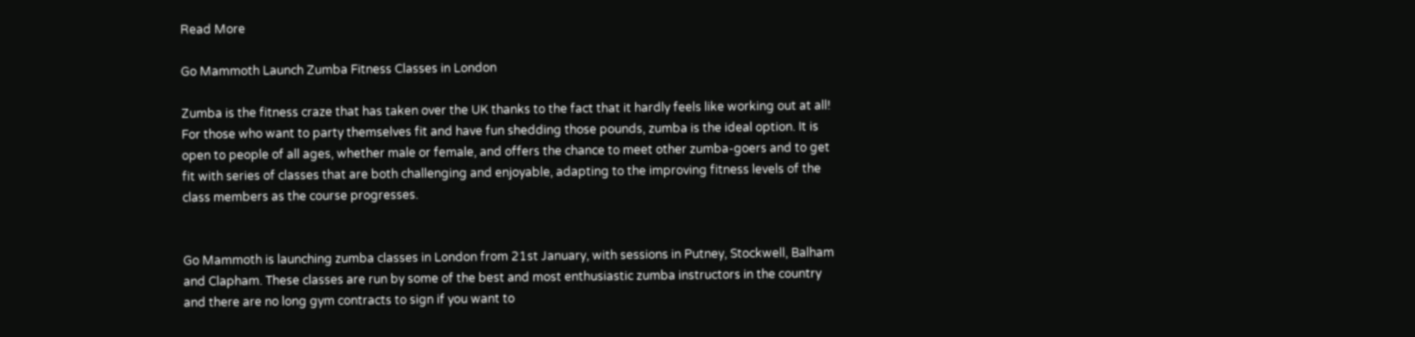Read More

Go Mammoth Launch Zumba Fitness Classes in London

Zumba is the fitness craze that has taken over the UK thanks to the fact that it hardly feels like working out at all! For those who want to party themselves fit and have fun shedding those pounds, zumba is the ideal option. It is open to people of all ages, whether male or female, and offers the chance to meet other zumba-goers and to get fit with series of classes that are both challenging and enjoyable, adapting to the improving fitness levels of the class members as the course progresses.


Go Mammoth is launching zumba classes in London from 21st January, with sessions in Putney, Stockwell, Balham and Clapham. These classes are run by some of the best and most enthusiastic zumba instructors in the country and there are no long gym contracts to sign if you want to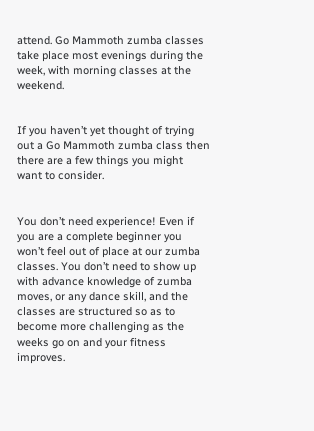attend. Go Mammoth zumba classes take place most evenings during the week, with morning classes at the weekend.


If you haven’t yet thought of trying out a Go Mammoth zumba class then there are a few things you might want to consider.


You don’t need experience! Even if you are a complete beginner you won’t feel out of place at our zumba classes. You don’t need to show up with advance knowledge of zumba moves, or any dance skill, and the classes are structured so as to become more challenging as the weeks go on and your fitness improves.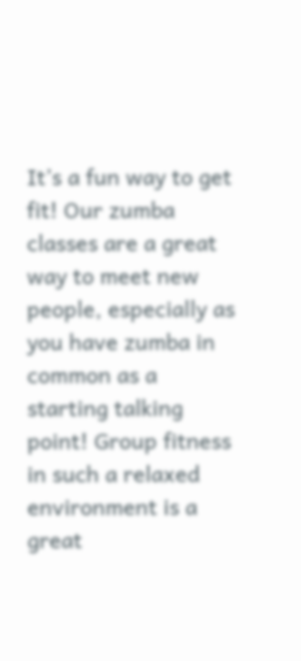It’s a fun way to get fit! Our zumba classes are a great way to meet new people, especially as you have zumba in common as a starting talking point! Group fitness in such a relaxed environment is a great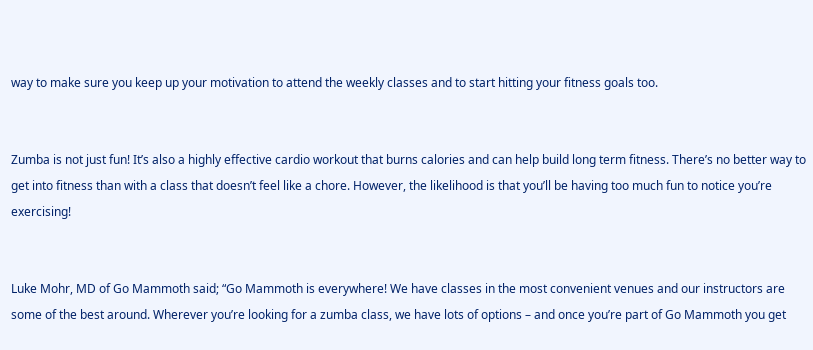way to make sure you keep up your motivation to attend the weekly classes and to start hitting your fitness goals too.


Zumba is not just fun! It’s also a highly effective cardio workout that burns calories and can help build long term fitness. There’s no better way to get into fitness than with a class that doesn’t feel like a chore. However, the likelihood is that you’ll be having too much fun to notice you’re exercising!


Luke Mohr, MD of Go Mammoth said; “Go Mammoth is everywhere! We have classes in the most convenient venues and our instructors are some of the best around. Wherever you’re looking for a zumba class, we have lots of options – and once you’re part of Go Mammoth you get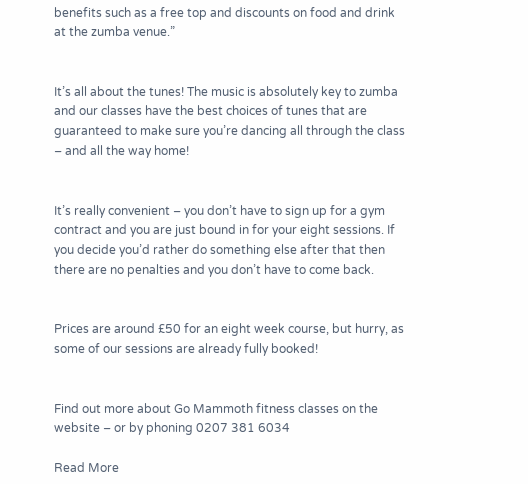benefits such as a free top and discounts on food and drink at the zumba venue.”


It’s all about the tunes! The music is absolutely key to zumba and our classes have the best choices of tunes that are guaranteed to make sure you’re dancing all through the class – and all the way home!


It’s really convenient – you don’t have to sign up for a gym contract and you are just bound in for your eight sessions. If you decide you’d rather do something else after that then there are no penalties and you don’t have to come back.


Prices are around £50 for an eight week course, but hurry, as some of our sessions are already fully booked!


Find out more about Go Mammoth fitness classes on the website – or by phoning 0207 381 6034

Read More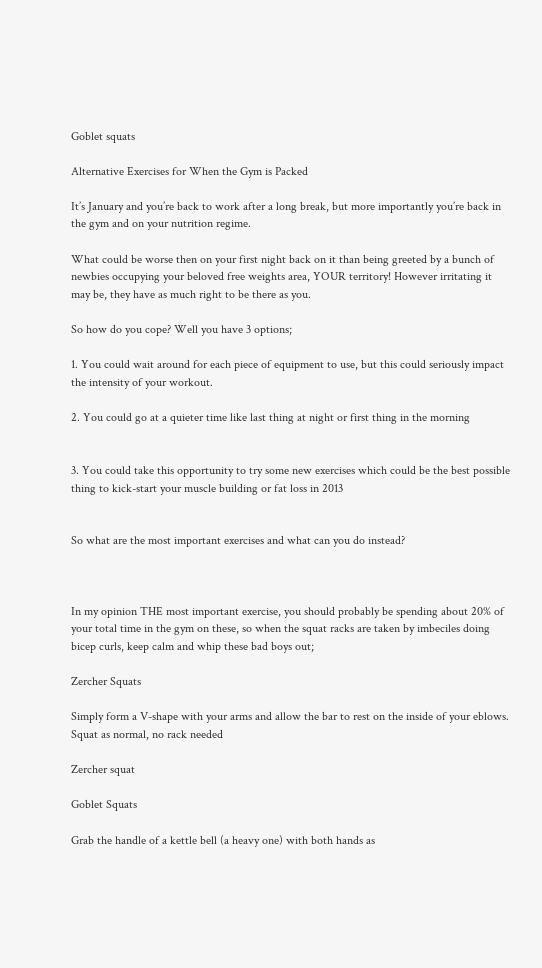Goblet squats

Alternative Exercises for When the Gym is Packed

It’s January and you’re back to work after a long break, but more importantly you’re back in the gym and on your nutrition regime.

What could be worse then on your first night back on it than being greeted by a bunch of newbies occupying your beloved free weights area, YOUR territory! However irritating it may be, they have as much right to be there as you.

So how do you cope? Well you have 3 options;

1. You could wait around for each piece of equipment to use, but this could seriously impact the intensity of your workout.

2. You could go at a quieter time like last thing at night or first thing in the morning


3. You could take this opportunity to try some new exercises which could be the best possible thing to kick-start your muscle building or fat loss in 2013


So what are the most important exercises and what can you do instead?



In my opinion THE most important exercise, you should probably be spending about 20% of your total time in the gym on these, so when the squat racks are taken by imbeciles doing bicep curls, keep calm and whip these bad boys out;

Zercher Squats

Simply form a V-shape with your arms and allow the bar to rest on the inside of your eblows. Squat as normal, no rack needed

Zercher squat

Goblet Squats

Grab the handle of a kettle bell (a heavy one) with both hands as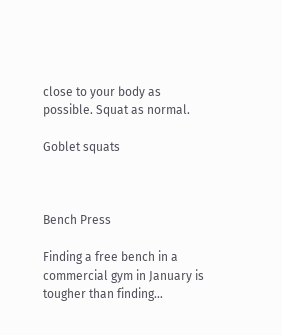close to your body as possible. Squat as normal.

Goblet squats



Bench Press

Finding a free bench in a commercial gym in January is tougher than finding…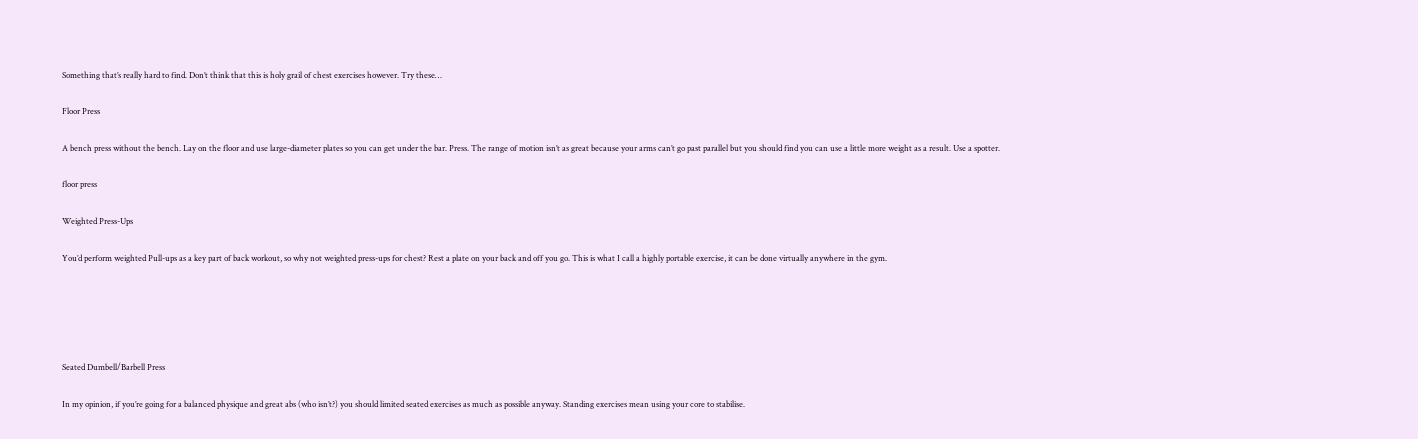Something that’s really hard to find. Don’t think that this is holy grail of chest exercises however. Try these…

Floor Press

A bench press without the bench. Lay on the floor and use large-diameter plates so you can get under the bar. Press. The range of motion isn’t as great because your arms can’t go past parallel but you should find you can use a little more weight as a result. Use a spotter.

floor press

Weighted Press-Ups

You’d perform weighted Pull-ups as a key part of back workout, so why not weighted press-ups for chest? Rest a plate on your back and off you go. This is what I call a highly portable exercise, it can be done virtually anywhere in the gym.





Seated Dumbell/Barbell Press

In my opinion, if you’re going for a balanced physique and great abs (who isn’t?) you should limited seated exercises as much as possible anyway. Standing exercises mean using your core to stabilise.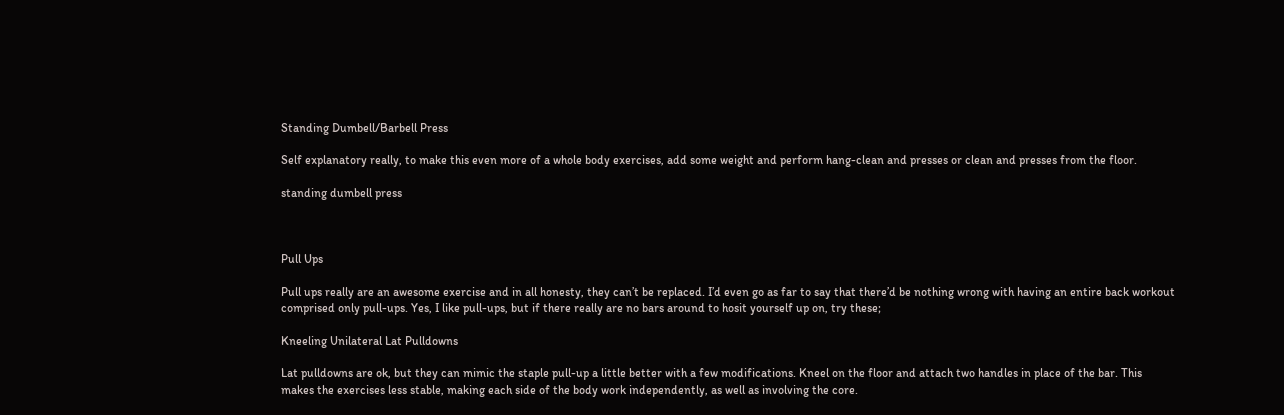Standing Dumbell/Barbell Press

Self explanatory really, to make this even more of a whole body exercises, add some weight and perform hang-clean and presses or clean and presses from the floor.

standing dumbell press



Pull Ups

Pull ups really are an awesome exercise and in all honesty, they can’t be replaced. I’d even go as far to say that there’d be nothing wrong with having an entire back workout comprised only pull-ups. Yes, I like pull-ups, but if there really are no bars around to hosit yourself up on, try these;

Kneeling Unilateral Lat Pulldowns

Lat pulldowns are ok, but they can mimic the staple pull-up a little better with a few modifications. Kneel on the floor and attach two handles in place of the bar. This makes the exercises less stable, making each side of the body work independently, as well as involving the core.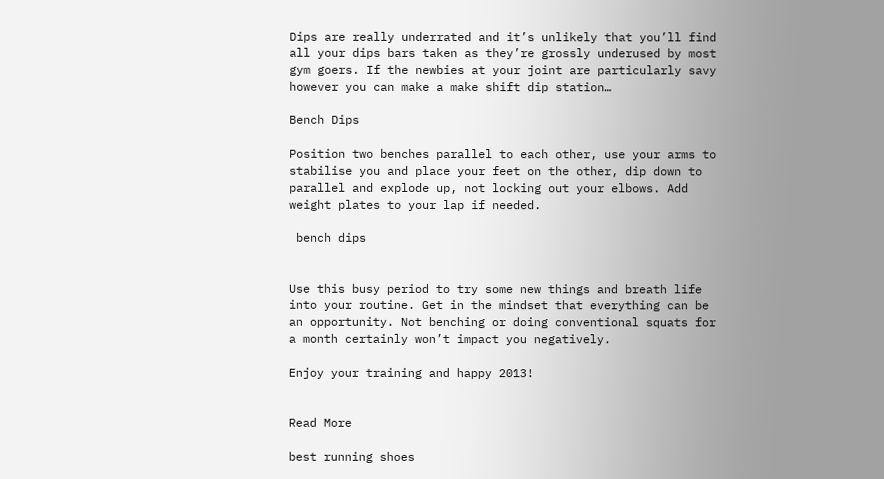Dips are really underrated and it’s unlikely that you’ll find all your dips bars taken as they’re grossly underused by most gym goers. If the newbies at your joint are particularly savy however you can make a make shift dip station…

Bench Dips

Position two benches parallel to each other, use your arms to stabilise you and place your feet on the other, dip down to parallel and explode up, not locking out your elbows. Add weight plates to your lap if needed.

 bench dips


Use this busy period to try some new things and breath life into your routine. Get in the mindset that everything can be an opportunity. Not benching or doing conventional squats for a month certainly won’t impact you negatively.

Enjoy your training and happy 2013!


Read More

best running shoes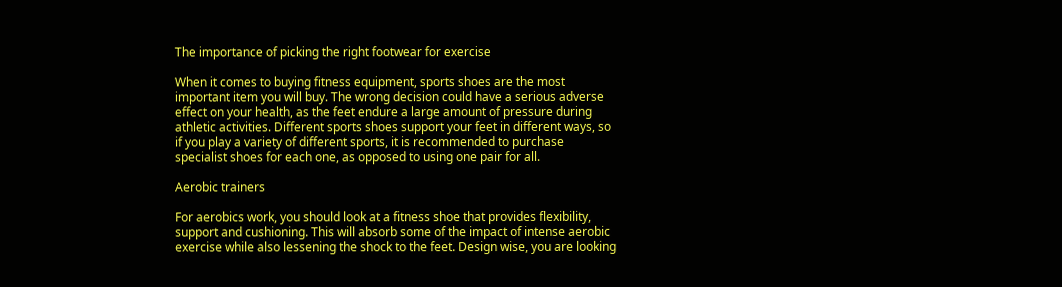The importance of picking the right footwear for exercise

When it comes to buying fitness equipment, sports shoes are the most important item you will buy. The wrong decision could have a serious adverse effect on your health, as the feet endure a large amount of pressure during athletic activities. Different sports shoes support your feet in different ways, so if you play a variety of different sports, it is recommended to purchase specialist shoes for each one, as opposed to using one pair for all.

Aerobic trainers

For aerobics work, you should look at a fitness shoe that provides flexibility, support and cushioning. This will absorb some of the impact of intense aerobic exercise while also lessening the shock to the feet. Design wise, you are looking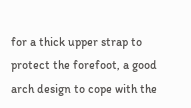for a thick upper strap to protect the forefoot, a good arch design to cope with the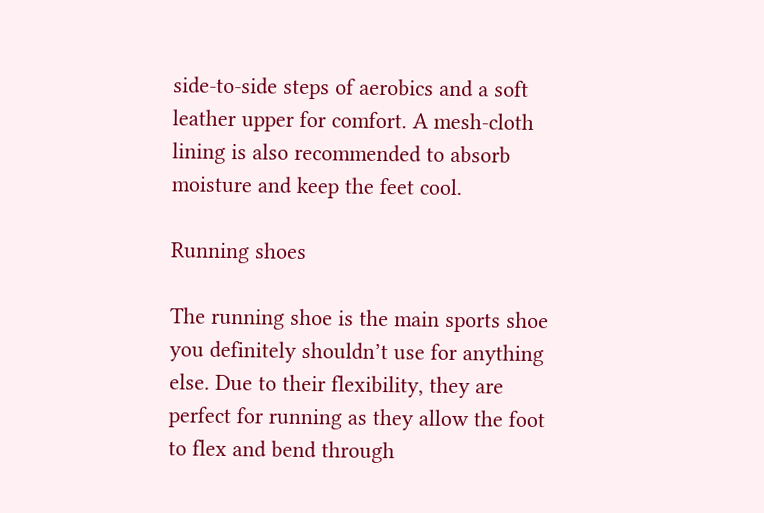side-to-side steps of aerobics and a soft leather upper for comfort. A mesh-cloth lining is also recommended to absorb moisture and keep the feet cool.

Running shoes

The running shoe is the main sports shoe you definitely shouldn’t use for anything else. Due to their flexibility, they are perfect for running as they allow the foot to flex and bend through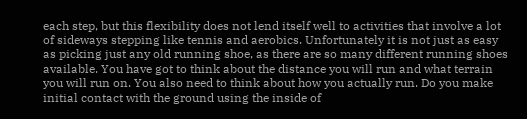each step, but this flexibility does not lend itself well to activities that involve a lot of sideways stepping like tennis and aerobics. Unfortunately it is not just as easy as picking just any old running shoe, as there are so many different running shoes available. You have got to think about the distance you will run and what terrain you will run on. You also need to think about how you actually run. Do you make initial contact with the ground using the inside of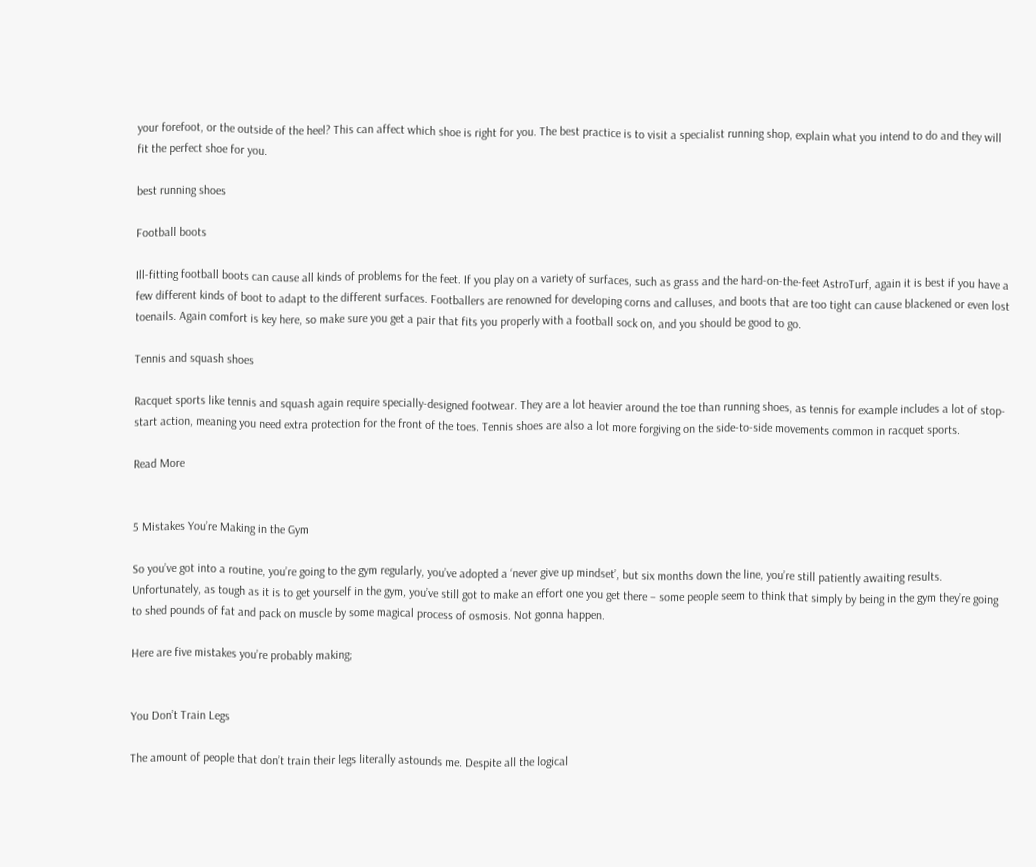your forefoot, or the outside of the heel? This can affect which shoe is right for you. The best practice is to visit a specialist running shop, explain what you intend to do and they will fit the perfect shoe for you.

best running shoes

Football boots

Ill-fitting football boots can cause all kinds of problems for the feet. If you play on a variety of surfaces, such as grass and the hard-on-the-feet AstroTurf, again it is best if you have a few different kinds of boot to adapt to the different surfaces. Footballers are renowned for developing corns and calluses, and boots that are too tight can cause blackened or even lost toenails. Again comfort is key here, so make sure you get a pair that fits you properly with a football sock on, and you should be good to go.

Tennis and squash shoes

Racquet sports like tennis and squash again require specially-designed footwear. They are a lot heavier around the toe than running shoes, as tennis for example includes a lot of stop-start action, meaning you need extra protection for the front of the toes. Tennis shoes are also a lot more forgiving on the side-to-side movements common in racquet sports.

Read More


5 Mistakes You’re Making in the Gym

So you’ve got into a routine, you’re going to the gym regularly, you’ve adopted a ‘never give up mindset’, but six months down the line, you’re still patiently awaiting results. Unfortunately, as tough as it is to get yourself in the gym, you’ve still got to make an effort one you get there – some people seem to think that simply by being in the gym they’re going to shed pounds of fat and pack on muscle by some magical process of osmosis. Not gonna happen.

Here are five mistakes you’re probably making;


You Don’t Train Legs

The amount of people that don’t train their legs literally astounds me. Despite all the logical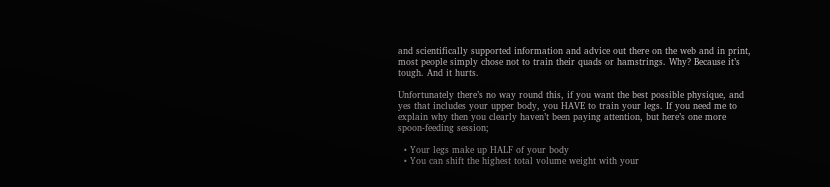and scientifically supported information and advice out there on the web and in print, most people simply chose not to train their quads or hamstrings. Why? Because it’s tough. And it hurts.

Unfortunately there’s no way round this, if you want the best possible physique, and yes that includes your upper body, you HAVE to train your legs. If you need me to explain why then you clearly haven’t been paying attention, but here’s one more spoon-feeding session;

  • Your legs make up HALF of your body
  • You can shift the highest total volume weight with your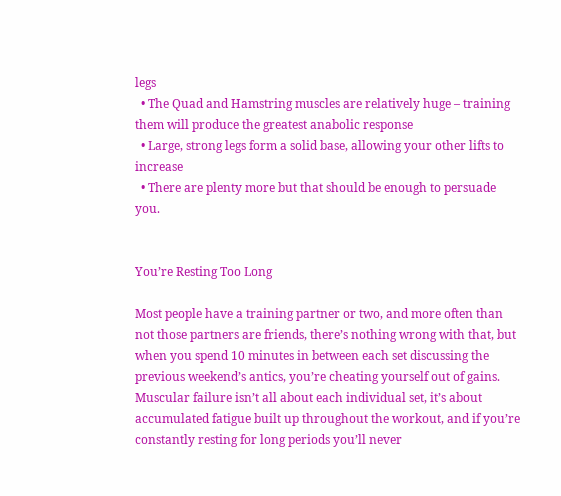legs
  • The Quad and Hamstring muscles are relatively huge – training them will produce the greatest anabolic response
  • Large, strong legs form a solid base, allowing your other lifts to increase
  • There are plenty more but that should be enough to persuade you.


You’re Resting Too Long

Most people have a training partner or two, and more often than not those partners are friends, there’s nothing wrong with that, but when you spend 10 minutes in between each set discussing the previous weekend’s antics, you’re cheating yourself out of gains. Muscular failure isn’t all about each individual set, it’s about accumulated fatigue built up throughout the workout, and if you’re constantly resting for long periods you’ll never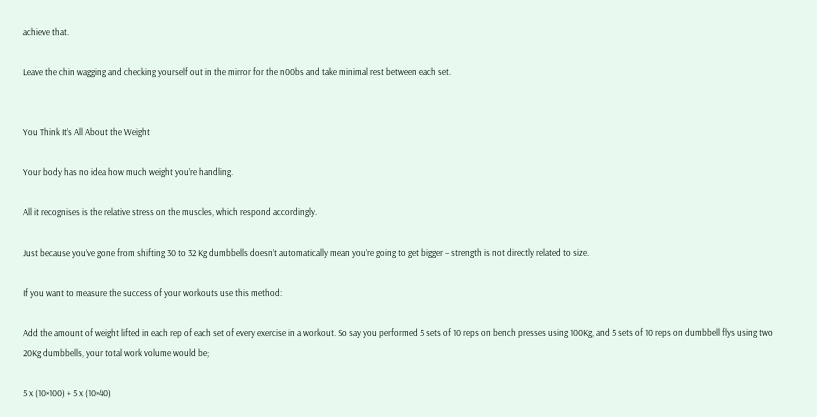achieve that.

Leave the chin wagging and checking yourself out in the mirror for the n00bs and take minimal rest between each set.


You Think It’s All About the Weight

Your body has no idea how much weight you’re handling.

All it recognises is the relative stress on the muscles, which respond accordingly.

Just because you’ve gone from shifting 30 to 32 Kg dumbbells doesn’t automatically mean you’re going to get bigger – strength is not directly related to size.

If you want to measure the success of your workouts use this method:

Add the amount of weight lifted in each rep of each set of every exercise in a workout. So say you performed 5 sets of 10 reps on bench presses using 100Kg, and 5 sets of 10 reps on dumbbell flys using two 20Kg dumbbells, your total work volume would be;

5 x (10×100) + 5 x (10×40)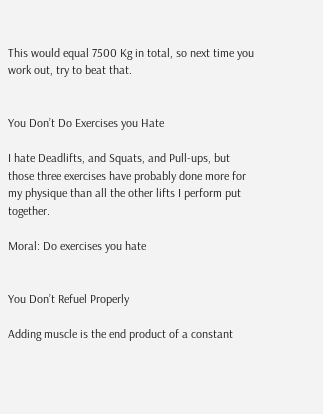This would equal 7500 Kg in total, so next time you work out, try to beat that.


You Don’t Do Exercises you Hate

I hate Deadlifts, and Squats, and Pull-ups, but those three exercises have probably done more for my physique than all the other lifts I perform put together.

Moral: Do exercises you hate


You Don’t Refuel Properly

Adding muscle is the end product of a constant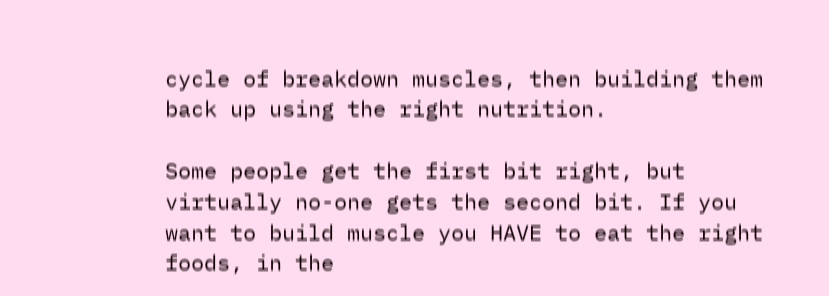cycle of breakdown muscles, then building them back up using the right nutrition.

Some people get the first bit right, but virtually no-one gets the second bit. If you want to build muscle you HAVE to eat the right foods, in the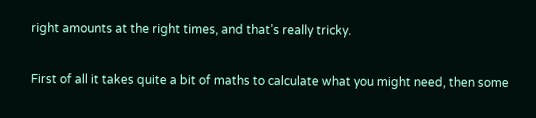right amounts at the right times, and that’s really tricky.

First of all it takes quite a bit of maths to calculate what you might need, then some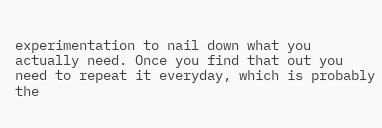experimentation to nail down what you actually need. Once you find that out you need to repeat it everyday, which is probably the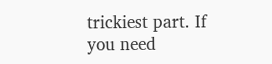trickiest part. If you need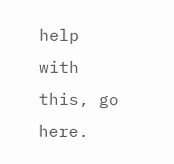help with this, go here.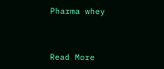Pharma whey



Read More